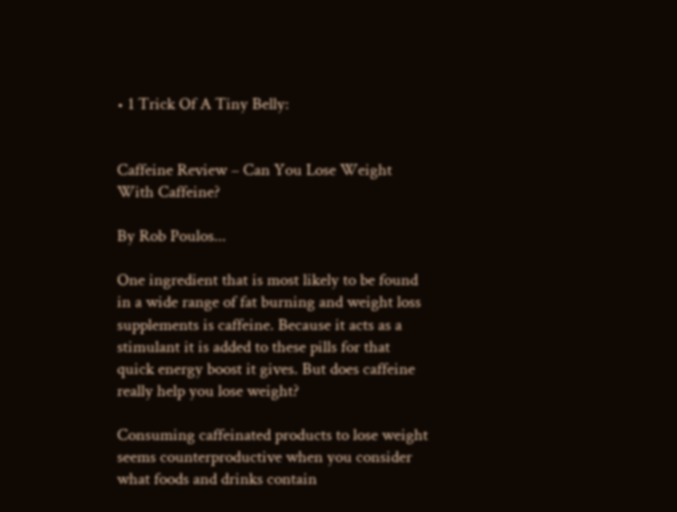• 1 Trick Of A Tiny Belly:


Caffeine Review – Can You Lose Weight With Caffeine?

By Rob Poulos...

One ingredient that is most likely to be found in a wide range of fat burning and weight loss supplements is caffeine. Because it acts as a stimulant it is added to these pills for that quick energy boost it gives. But does caffeine really help you lose weight?

Consuming caffeinated products to lose weight seems counterproductive when you consider what foods and drinks contain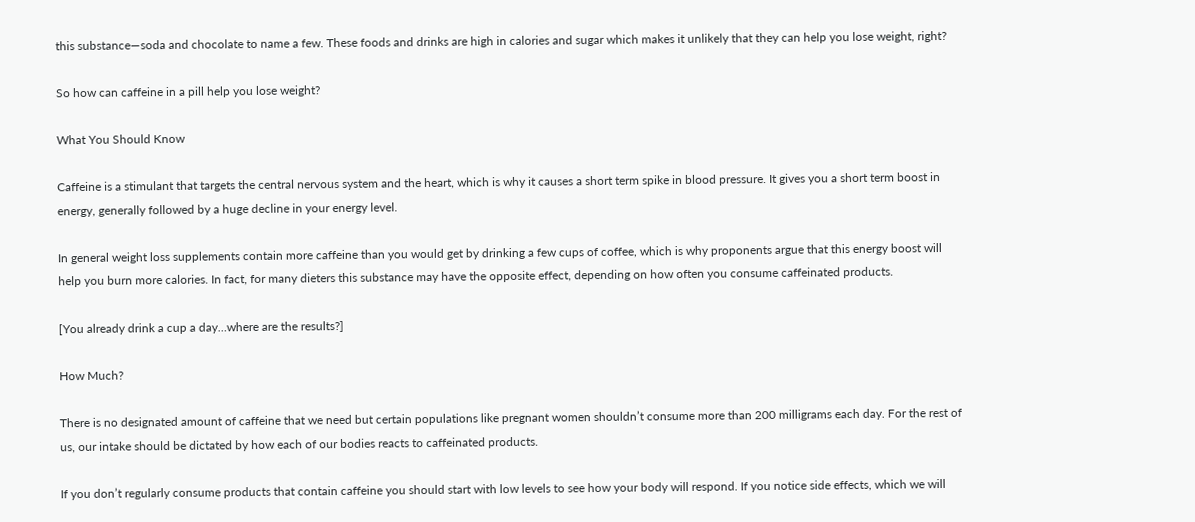this substance—soda and chocolate to name a few. These foods and drinks are high in calories and sugar which makes it unlikely that they can help you lose weight, right?

So how can caffeine in a pill help you lose weight?

What You Should Know

Caffeine is a stimulant that targets the central nervous system and the heart, which is why it causes a short term spike in blood pressure. It gives you a short term boost in energy, generally followed by a huge decline in your energy level.

In general weight loss supplements contain more caffeine than you would get by drinking a few cups of coffee, which is why proponents argue that this energy boost will help you burn more calories. In fact, for many dieters this substance may have the opposite effect, depending on how often you consume caffeinated products.

[You already drink a cup a day…where are the results?]

How Much?

There is no designated amount of caffeine that we need but certain populations like pregnant women shouldn’t consume more than 200 milligrams each day. For the rest of us, our intake should be dictated by how each of our bodies reacts to caffeinated products.

If you don’t regularly consume products that contain caffeine you should start with low levels to see how your body will respond. If you notice side effects, which we will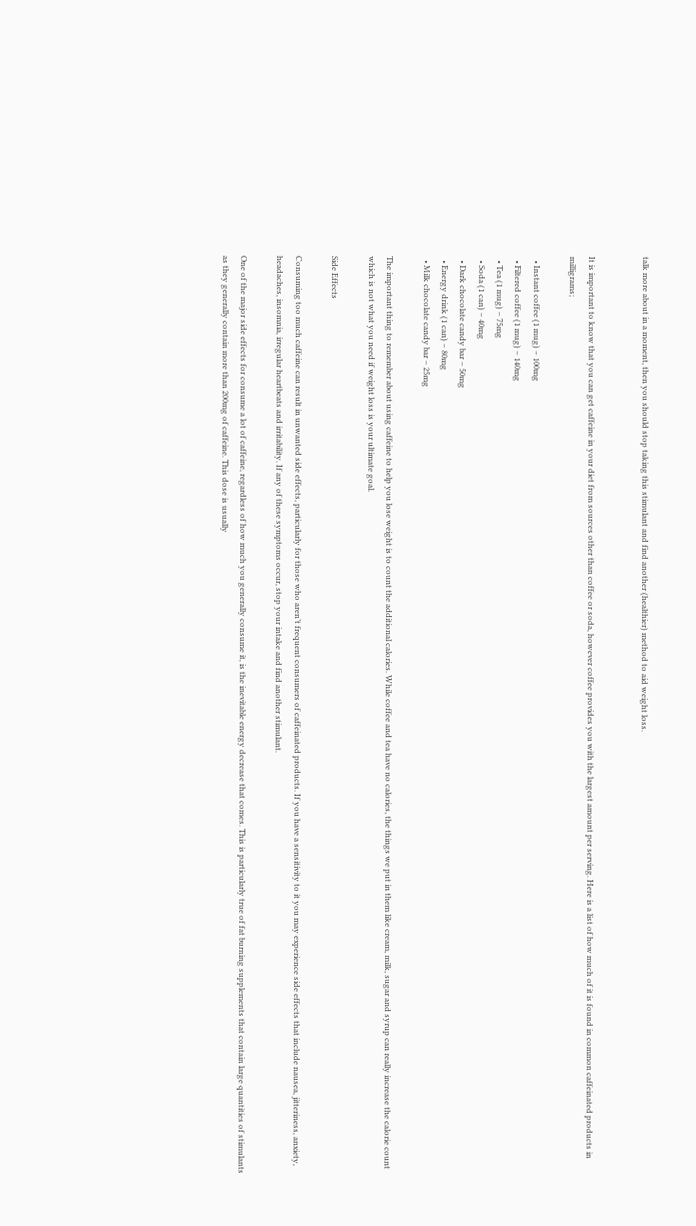talk more about in a moment, then you should stop taking this stimulant and find another (healthier) method to aid weight loss.


It is important to know that you can get caffeine in your diet from sources other than coffee or soda, however coffee provides you with the largest amount per serving. Here is a list of how much of it is found in common caffeinated products in milligrams;

  • Instant coffee (1 mug) – 100mg
  • Filtered coffee (1 mug) – 140mg
  • Tea (1 mug) – 75mg
  • Soda (1 can) – 40mg
  • Dark chocolate candy bar – 50mg
  • Energy drink (1 can) – 80mg
  • Milk chocolate candy bar – 25mg

The important thing to remember about using caffeine to help you lose weight is to count the additional calories. While coffee and tea have no calories, the things we put in them like cream, milk, sugar and syrup can really increase the calorie count which is not what you need if weight loss is your ultimate goal.

Side Effects

Consuming too much caffeine can result in unwanted side effects, particularly for those who aren’t frequent consumers of caffeinated products. If you have a sensitivity to it you may experience side effects that include nausea, jitteriness, anxiety, headaches, insomnia, irregular heartbeats and irritability. If any of these symptoms occur, stop your intake and find another stimulant.

One of the major side effects for consume a lot of caffeine, regardless of how much you generally consume it, is the inevitable energy decrease that comes. This is particularly true of fat burning supplements that contain large quantities of stimulants as they generally contain more than 200mg of caffeine. This dose is usually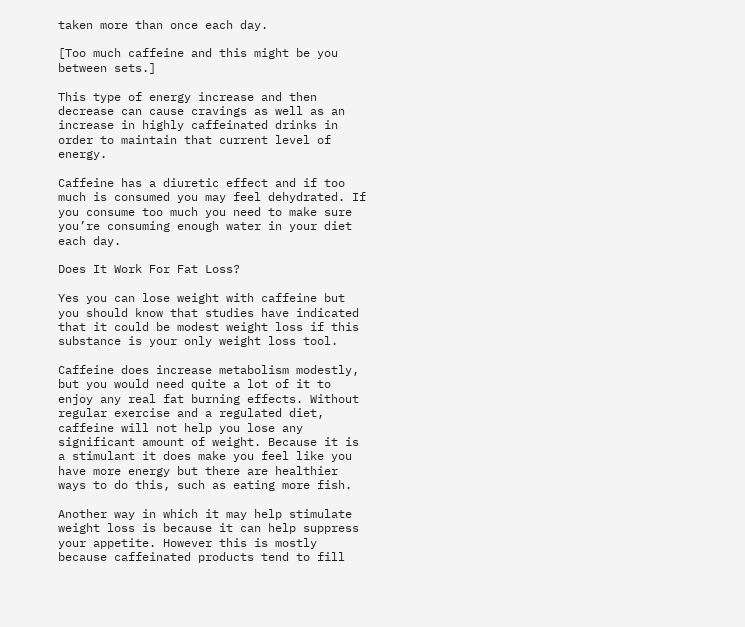taken more than once each day.

[Too much caffeine and this might be you between sets.]

This type of energy increase and then decrease can cause cravings as well as an increase in highly caffeinated drinks in order to maintain that current level of energy.

Caffeine has a diuretic effect and if too much is consumed you may feel dehydrated. If you consume too much you need to make sure you’re consuming enough water in your diet each day.

Does It Work For Fat Loss?

Yes you can lose weight with caffeine but you should know that studies have indicated that it could be modest weight loss if this substance is your only weight loss tool.

Caffeine does increase metabolism modestly, but you would need quite a lot of it to enjoy any real fat burning effects. Without regular exercise and a regulated diet, caffeine will not help you lose any significant amount of weight. Because it is a stimulant it does make you feel like you have more energy but there are healthier ways to do this, such as eating more fish.

Another way in which it may help stimulate weight loss is because it can help suppress your appetite. However this is mostly because caffeinated products tend to fill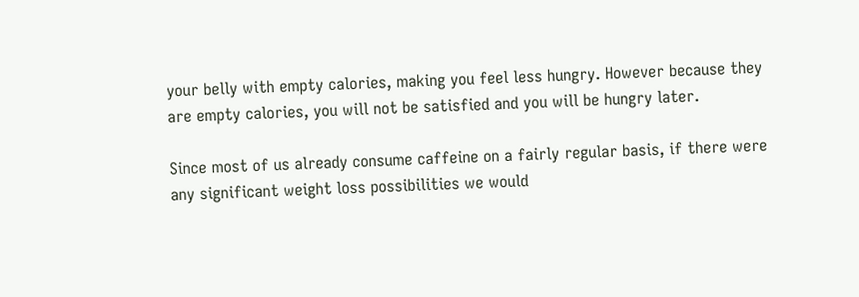your belly with empty calories, making you feel less hungry. However because they are empty calories, you will not be satisfied and you will be hungry later.

Since most of us already consume caffeine on a fairly regular basis, if there were any significant weight loss possibilities we would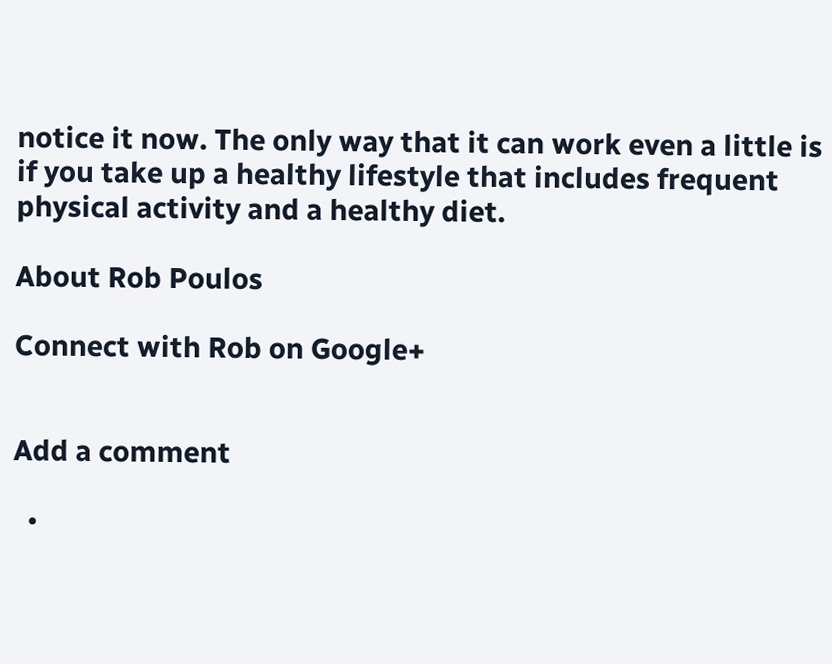notice it now. The only way that it can work even a little is if you take up a healthy lifestyle that includes frequent physical activity and a healthy diet.

About Rob Poulos

Connect with Rob on Google+


Add a comment

  •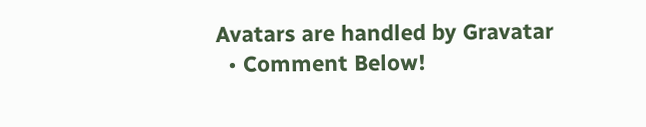Avatars are handled by Gravatar
  • Comment Below!